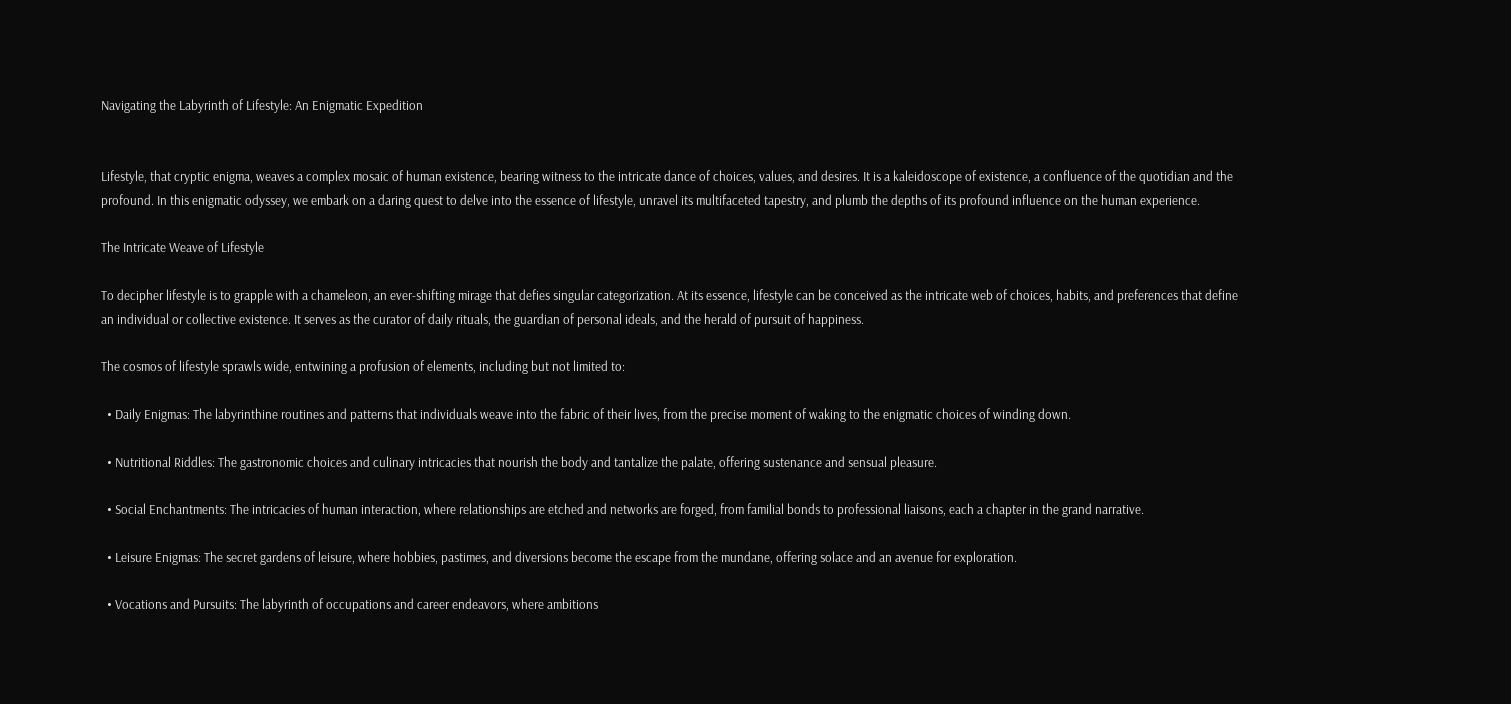Navigating the Labyrinth of Lifestyle: An Enigmatic Expedition


Lifestyle, that cryptic enigma, weaves a complex mosaic of human existence, bearing witness to the intricate dance of choices, values, and desires. It is a kaleidoscope of existence, a confluence of the quotidian and the profound. In this enigmatic odyssey, we embark on a daring quest to delve into the essence of lifestyle, unravel its multifaceted tapestry, and plumb the depths of its profound influence on the human experience.

The Intricate Weave of Lifestyle

To decipher lifestyle is to grapple with a chameleon, an ever-shifting mirage that defies singular categorization. At its essence, lifestyle can be conceived as the intricate web of choices, habits, and preferences that define an individual or collective existence. It serves as the curator of daily rituals, the guardian of personal ideals, and the herald of pursuit of happiness.

The cosmos of lifestyle sprawls wide, entwining a profusion of elements, including but not limited to:

  • Daily Enigmas: The labyrinthine routines and patterns that individuals weave into the fabric of their lives, from the precise moment of waking to the enigmatic choices of winding down.

  • Nutritional Riddles: The gastronomic choices and culinary intricacies that nourish the body and tantalize the palate, offering sustenance and sensual pleasure.

  • Social Enchantments: The intricacies of human interaction, where relationships are etched and networks are forged, from familial bonds to professional liaisons, each a chapter in the grand narrative.

  • Leisure Enigmas: The secret gardens of leisure, where hobbies, pastimes, and diversions become the escape from the mundane, offering solace and an avenue for exploration.

  • Vocations and Pursuits: The labyrinth of occupations and career endeavors, where ambitions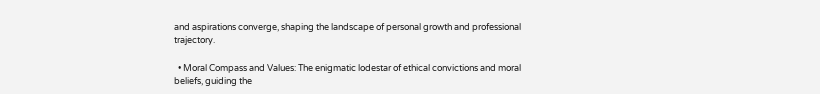and aspirations converge, shaping the landscape of personal growth and professional trajectory.

  • Moral Compass and Values: The enigmatic lodestar of ethical convictions and moral beliefs, guiding the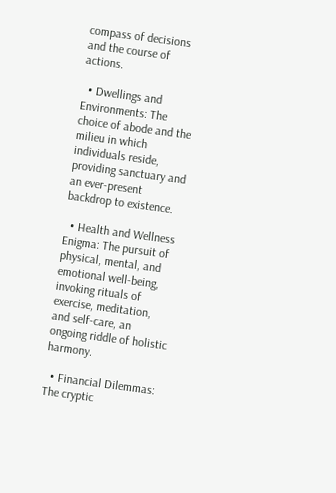compass of decisions and the course of actions.

  • Dwellings and Environments: The choice of abode and the milieu in which individuals reside, providing sanctuary and an ever-present backdrop to existence.

  • Health and Wellness Enigma: The pursuit of physical, mental, and emotional well-being, invoking rituals of exercise, meditation, and self-care, an ongoing riddle of holistic harmony.

  • Financial Dilemmas: The cryptic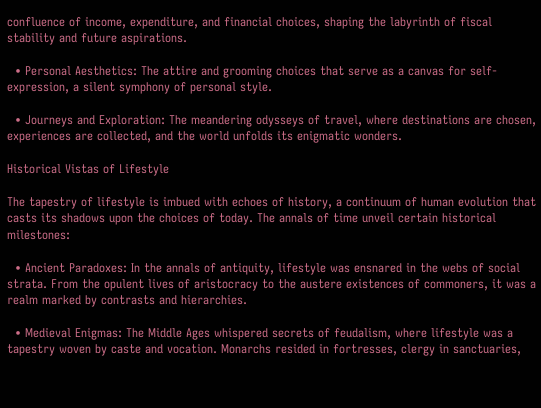confluence of income, expenditure, and financial choices, shaping the labyrinth of fiscal stability and future aspirations.

  • Personal Aesthetics: The attire and grooming choices that serve as a canvas for self-expression, a silent symphony of personal style.

  • Journeys and Exploration: The meandering odysseys of travel, where destinations are chosen, experiences are collected, and the world unfolds its enigmatic wonders.

Historical Vistas of Lifestyle

The tapestry of lifestyle is imbued with echoes of history, a continuum of human evolution that casts its shadows upon the choices of today. The annals of time unveil certain historical milestones:

  • Ancient Paradoxes: In the annals of antiquity, lifestyle was ensnared in the webs of social strata. From the opulent lives of aristocracy to the austere existences of commoners, it was a realm marked by contrasts and hierarchies.

  • Medieval Enigmas: The Middle Ages whispered secrets of feudalism, where lifestyle was a tapestry woven by caste and vocation. Monarchs resided in fortresses, clergy in sanctuaries,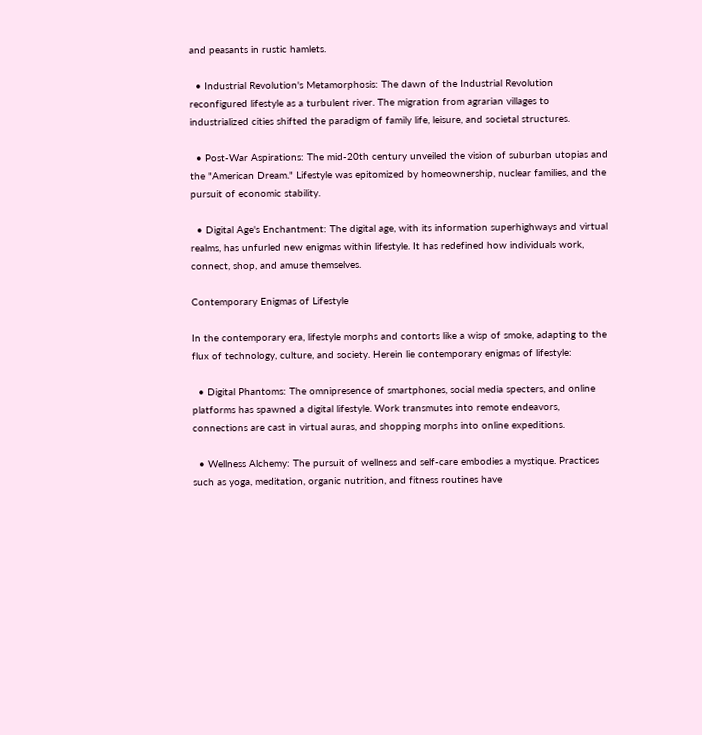and peasants in rustic hamlets.

  • Industrial Revolution's Metamorphosis: The dawn of the Industrial Revolution reconfigured lifestyle as a turbulent river. The migration from agrarian villages to industrialized cities shifted the paradigm of family life, leisure, and societal structures.

  • Post-War Aspirations: The mid-20th century unveiled the vision of suburban utopias and the "American Dream." Lifestyle was epitomized by homeownership, nuclear families, and the pursuit of economic stability.

  • Digital Age's Enchantment: The digital age, with its information superhighways and virtual realms, has unfurled new enigmas within lifestyle. It has redefined how individuals work, connect, shop, and amuse themselves.

Contemporary Enigmas of Lifestyle

In the contemporary era, lifestyle morphs and contorts like a wisp of smoke, adapting to the flux of technology, culture, and society. Herein lie contemporary enigmas of lifestyle:

  • Digital Phantoms: The omnipresence of smartphones, social media specters, and online platforms has spawned a digital lifestyle. Work transmutes into remote endeavors, connections are cast in virtual auras, and shopping morphs into online expeditions.

  • Wellness Alchemy: The pursuit of wellness and self-care embodies a mystique. Practices such as yoga, meditation, organic nutrition, and fitness routines have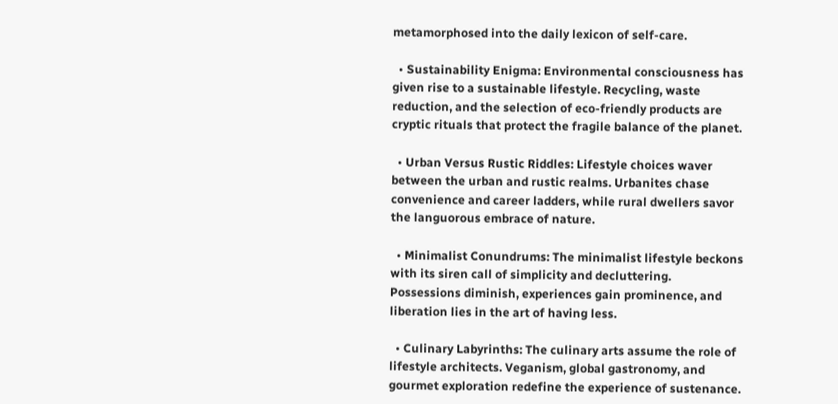metamorphosed into the daily lexicon of self-care.

  • Sustainability Enigma: Environmental consciousness has given rise to a sustainable lifestyle. Recycling, waste reduction, and the selection of eco-friendly products are cryptic rituals that protect the fragile balance of the planet.

  • Urban Versus Rustic Riddles: Lifestyle choices waver between the urban and rustic realms. Urbanites chase convenience and career ladders, while rural dwellers savor the languorous embrace of nature.

  • Minimalist Conundrums: The minimalist lifestyle beckons with its siren call of simplicity and decluttering. Possessions diminish, experiences gain prominence, and liberation lies in the art of having less.

  • Culinary Labyrinths: The culinary arts assume the role of lifestyle architects. Veganism, global gastronomy, and gourmet exploration redefine the experience of sustenance.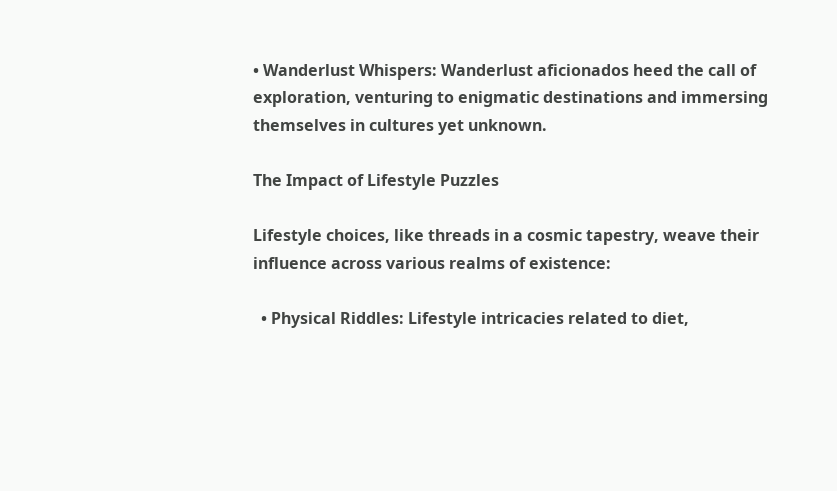• Wanderlust Whispers: Wanderlust aficionados heed the call of exploration, venturing to enigmatic destinations and immersing themselves in cultures yet unknown.

The Impact of Lifestyle Puzzles

Lifestyle choices, like threads in a cosmic tapestry, weave their influence across various realms of existence:

  • Physical Riddles: Lifestyle intricacies related to diet,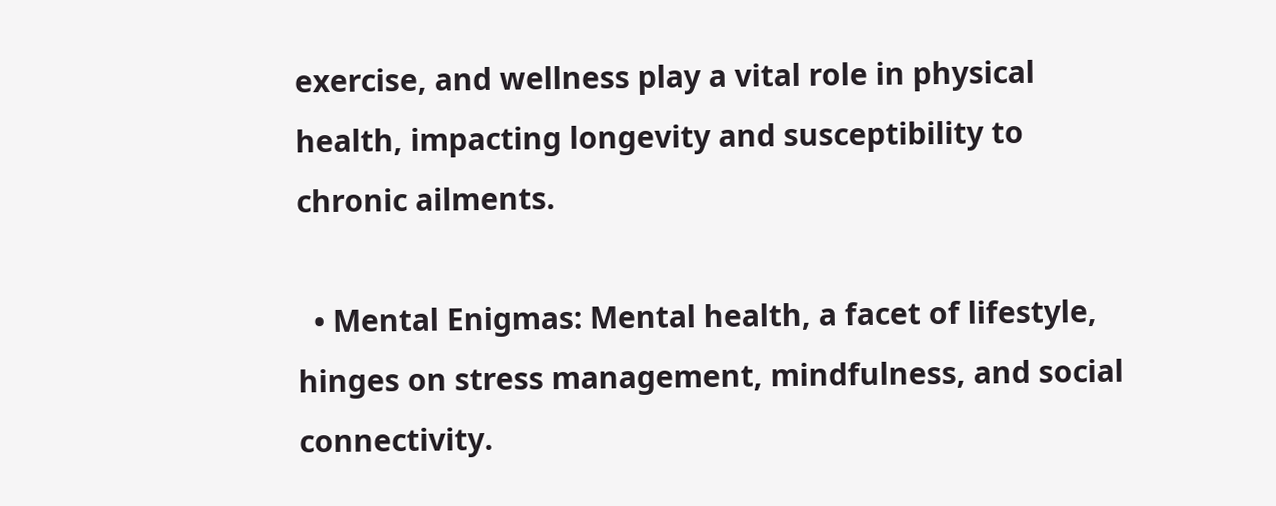exercise, and wellness play a vital role in physical health, impacting longevity and susceptibility to chronic ailments.

  • Mental Enigmas: Mental health, a facet of lifestyle, hinges on stress management, mindfulness, and social connectivity.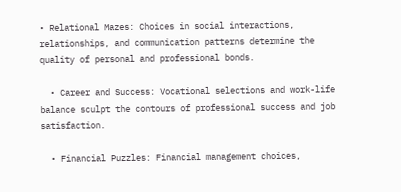• Relational Mazes: Choices in social interactions, relationships, and communication patterns determine the quality of personal and professional bonds.

  • Career and Success: Vocational selections and work-life balance sculpt the contours of professional success and job satisfaction.

  • Financial Puzzles: Financial management choices,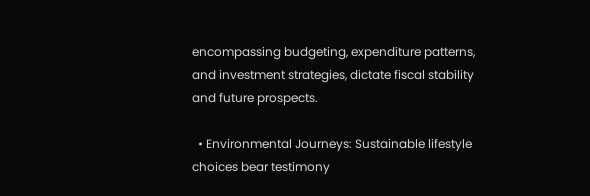encompassing budgeting, expenditure patterns, and investment strategies, dictate fiscal stability and future prospects.

  • Environmental Journeys: Sustainable lifestyle choices bear testimony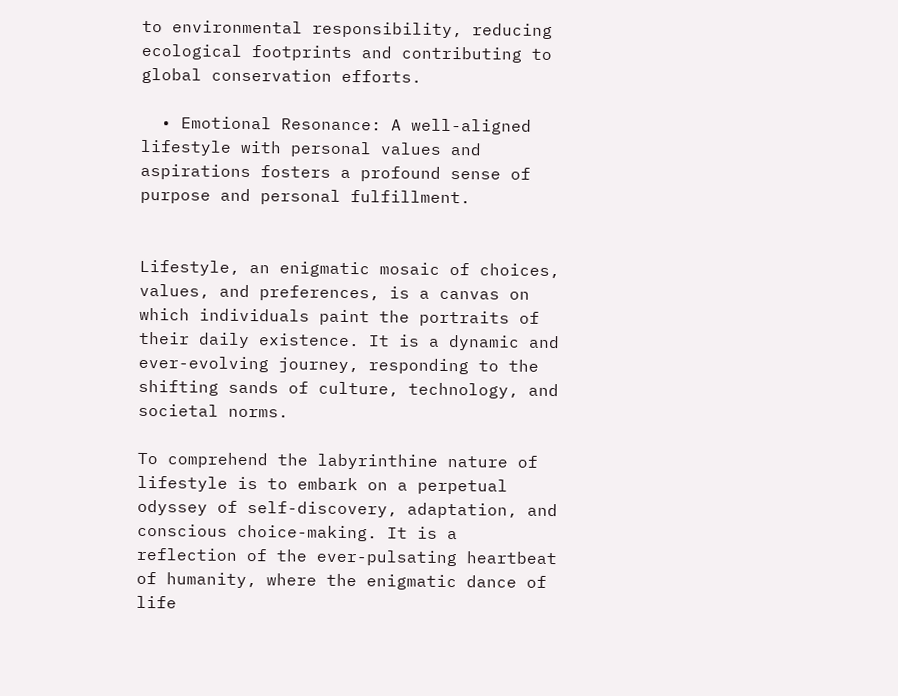to environmental responsibility, reducing ecological footprints and contributing to global conservation efforts.

  • Emotional Resonance: A well-aligned lifestyle with personal values and aspirations fosters a profound sense of purpose and personal fulfillment.


Lifestyle, an enigmatic mosaic of choices, values, and preferences, is a canvas on which individuals paint the portraits of their daily existence. It is a dynamic and ever-evolving journey, responding to the shifting sands of culture, technology, and societal norms.

To comprehend the labyrinthine nature of lifestyle is to embark on a perpetual odyssey of self-discovery, adaptation, and conscious choice-making. It is a reflection of the ever-pulsating heartbeat of humanity, where the enigmatic dance of life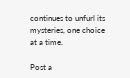continues to unfurl its mysteries, one choice at a time.

Post a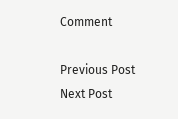Comment

Previous Post Next Post